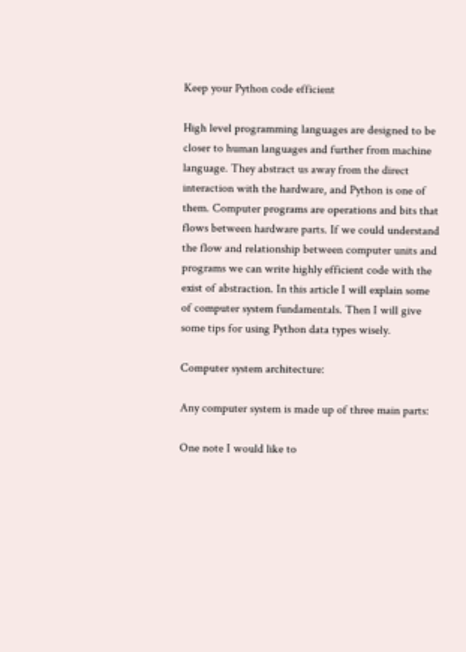Keep your Python code efficient

High level programming languages are designed to be closer to human languages and further from machine language. They abstract us away from the direct interaction with the hardware, and Python is one of them. Computer programs are operations and bits that flows between hardware parts. If we could understand the flow and relationship between computer units and programs we can write highly efficient code with the exist of abstraction. In this article I will explain some of computer system fundamentals. Then I will give some tips for using Python data types wisely.

Computer system architecture:

Any computer system is made up of three main parts:

One note I would like to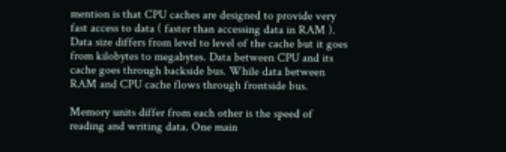mention is that CPU caches are designed to provide very fast access to data ( faster than accessing data in RAM ). Data size differs from level to level of the cache but it goes from kilobytes to megabytes. Data between CPU and its cache goes through backside bus. While data between RAM and CPU cache flows through frontside bus.

Memory units differ from each other is the speed of reading and writing data. One main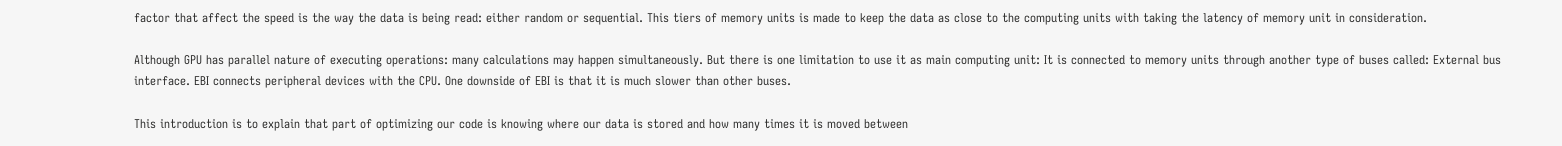factor that affect the speed is the way the data is being read: either random or sequential. This tiers of memory units is made to keep the data as close to the computing units with taking the latency of memory unit in consideration.

Although GPU has parallel nature of executing operations: many calculations may happen simultaneously. But there is one limitation to use it as main computing unit: It is connected to memory units through another type of buses called: External bus interface. EBI connects peripheral devices with the CPU. One downside of EBI is that it is much slower than other buses.

This introduction is to explain that part of optimizing our code is knowing where our data is stored and how many times it is moved between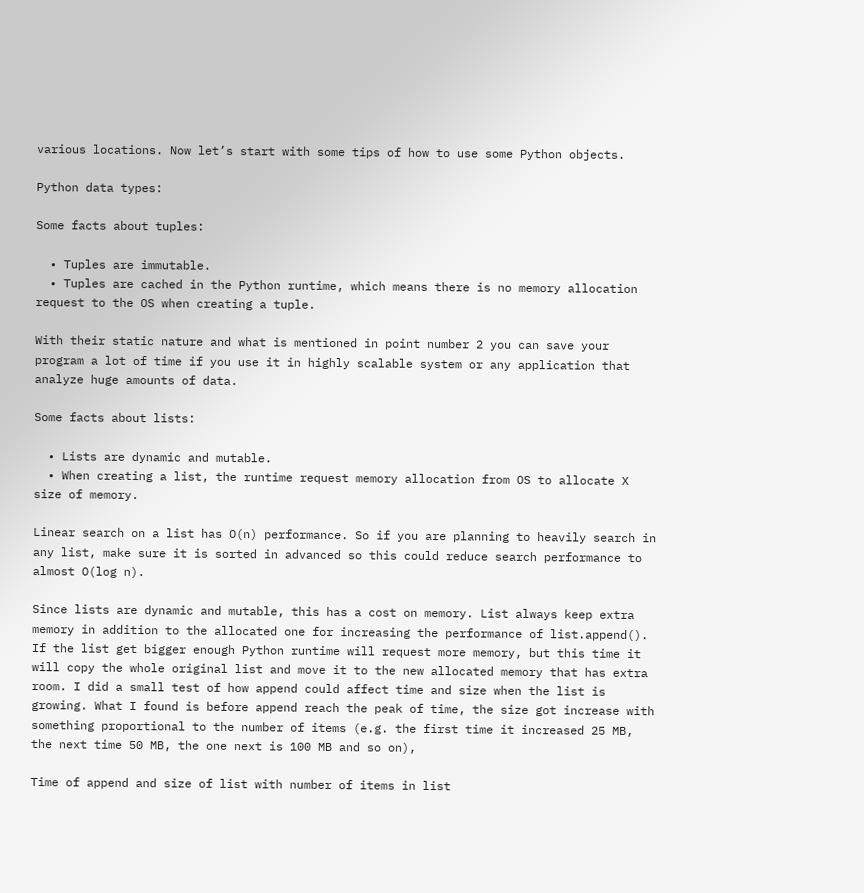various locations. Now let’s start with some tips of how to use some Python objects.

Python data types:

Some facts about tuples:

  • Tuples are immutable.
  • Tuples are cached in the Python runtime, which means there is no memory allocation request to the OS when creating a tuple.

With their static nature and what is mentioned in point number 2 you can save your program a lot of time if you use it in highly scalable system or any application that analyze huge amounts of data.

Some facts about lists:

  • Lists are dynamic and mutable.
  • When creating a list, the runtime request memory allocation from OS to allocate X size of memory.

Linear search on a list has O(n) performance. So if you are planning to heavily search in any list, make sure it is sorted in advanced so this could reduce search performance to almost O(log n).

Since lists are dynamic and mutable, this has a cost on memory. List always keep extra memory in addition to the allocated one for increasing the performance of list.append(). If the list get bigger enough Python runtime will request more memory, but this time it will copy the whole original list and move it to the new allocated memory that has extra room. I did a small test of how append could affect time and size when the list is growing. What I found is before append reach the peak of time, the size got increase with something proportional to the number of items (e.g. the first time it increased 25 MB, the next time 50 MB, the one next is 100 MB and so on),

Time of append and size of list with number of items in list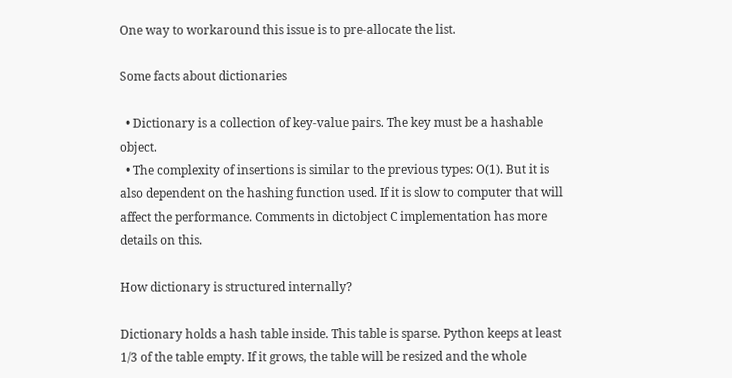One way to workaround this issue is to pre-allocate the list.

Some facts about dictionaries

  • Dictionary is a collection of key-value pairs. The key must be a hashable object.
  • The complexity of insertions is similar to the previous types: O(1). But it is also dependent on the hashing function used. If it is slow to computer that will affect the performance. Comments in dictobject C implementation has more details on this.

How dictionary is structured internally?

Dictionary holds a hash table inside. This table is sparse. Python keeps at least 1/3 of the table empty. If it grows, the table will be resized and the whole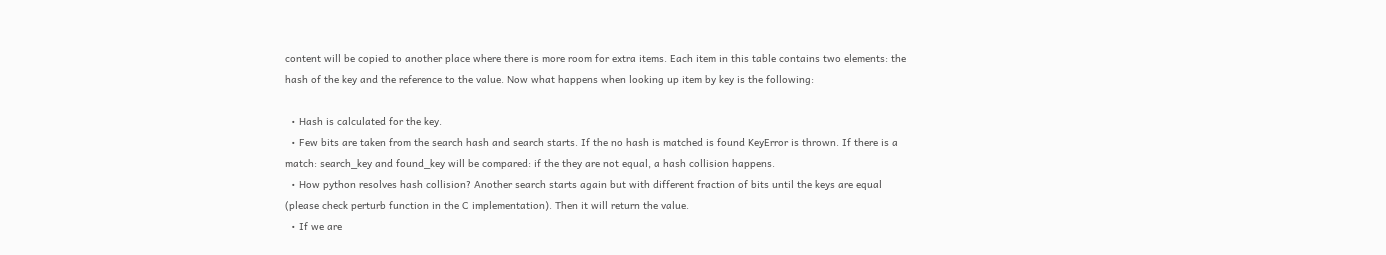content will be copied to another place where there is more room for extra items. Each item in this table contains two elements: the hash of the key and the reference to the value. Now what happens when looking up item by key is the following:

  • Hash is calculated for the key.
  • Few bits are taken from the search hash and search starts. If the no hash is matched is found KeyError is thrown. If there is a match: search_key and found_key will be compared: if the they are not equal, a hash collision happens.
  • How python resolves hash collision? Another search starts again but with different fraction of bits until the keys are equal (please check perturb function in the C implementation). Then it will return the value.
  • If we are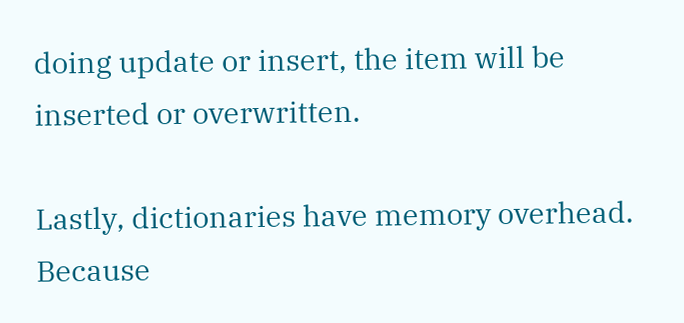doing update or insert, the item will be inserted or overwritten.

Lastly, dictionaries have memory overhead. Because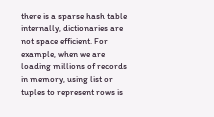there is a sparse hash table internally, dictionaries are not space efficient. For example, when we are loading millions of records in memory, using list or tuples to represent rows is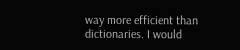way more efficient than dictionaries. I would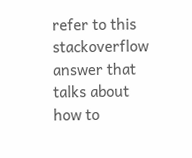refer to this stackoverflow answer that talks about how to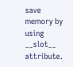save memory by using __slot__ attribute.